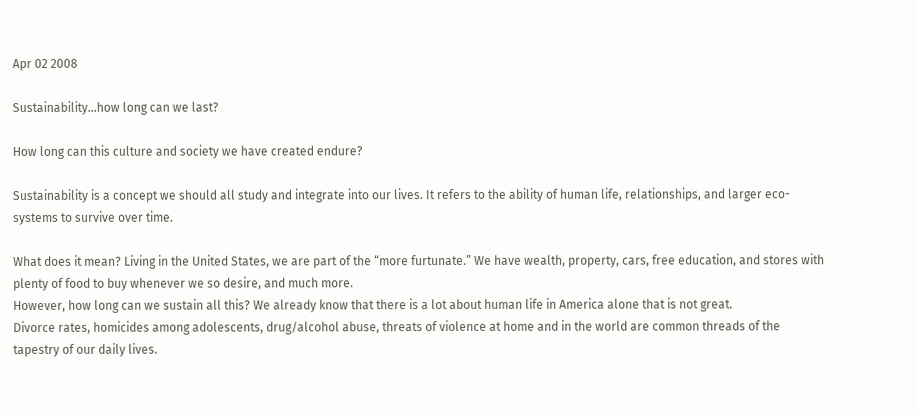Apr 02 2008

Sustainability…how long can we last?

How long can this culture and society we have created endure?

Sustainability is a concept we should all study and integrate into our lives. It refers to the ability of human life, relationships, and larger eco-systems to survive over time.

What does it mean? Living in the United States, we are part of the “more furtunate.” We have wealth, property, cars, free education, and stores with plenty of food to buy whenever we so desire, and much more.
However, how long can we sustain all this? We already know that there is a lot about human life in America alone that is not great.
Divorce rates, homicides among adolescents, drug/alcohol abuse, threats of violence at home and in the world are common threads of the tapestry of our daily lives.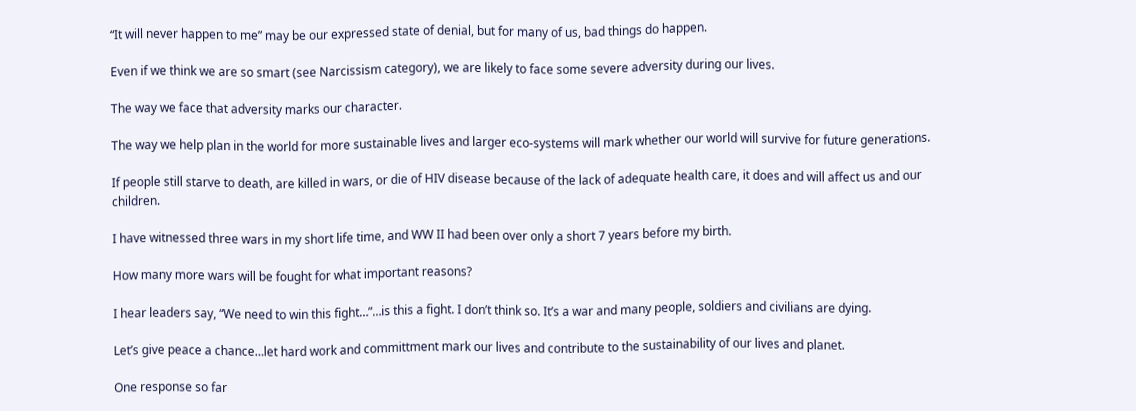“It will never happen to me” may be our expressed state of denial, but for many of us, bad things do happen.

Even if we think we are so smart (see Narcissism category), we are likely to face some severe adversity during our lives.

The way we face that adversity marks our character.

The way we help plan in the world for more sustainable lives and larger eco-systems will mark whether our world will survive for future generations.

If people still starve to death, are killed in wars, or die of HIV disease because of the lack of adequate health care, it does and will affect us and our children.

I have witnessed three wars in my short life time, and WW II had been over only a short 7 years before my birth.

How many more wars will be fought for what important reasons?

I hear leaders say, “We need to win this fight…”…is this a fight. I don’t think so. It’s a war and many people, soldiers and civilians are dying.

Let’s give peace a chance…let hard work and committment mark our lives and contribute to the sustainability of our lives and planet.

One response so far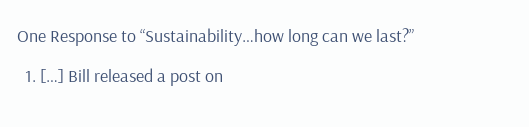One Response to “Sustainability…how long can we last?”

  1. […] Bill released a post on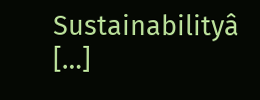Sustainabilityâ […]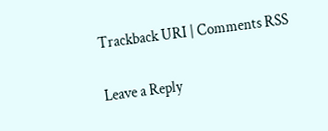Trackback URI | Comments RSS

Leave a Reply